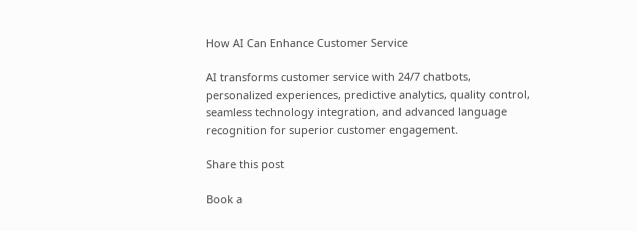How AI Can Enhance Customer Service

AI transforms customer service with 24/7 chatbots, personalized experiences, predictive analytics, quality control, seamless technology integration, and advanced language recognition for superior customer engagement.

Share this post

Book a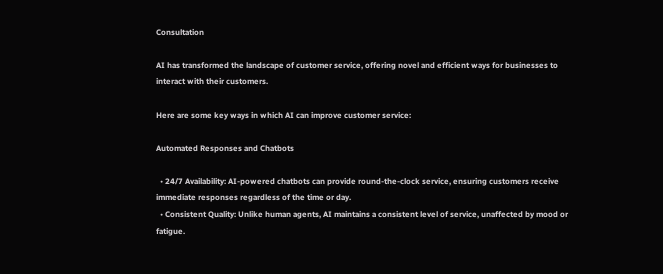Consultation

AI has transformed the landscape of customer service, offering novel and efficient ways for businesses to interact with their customers.

Here are some key ways in which AI can improve customer service:

Automated Responses and Chatbots

  • 24/7 Availability: AI-powered chatbots can provide round-the-clock service, ensuring customers receive immediate responses regardless of the time or day.
  • Consistent Quality: Unlike human agents, AI maintains a consistent level of service, unaffected by mood or fatigue.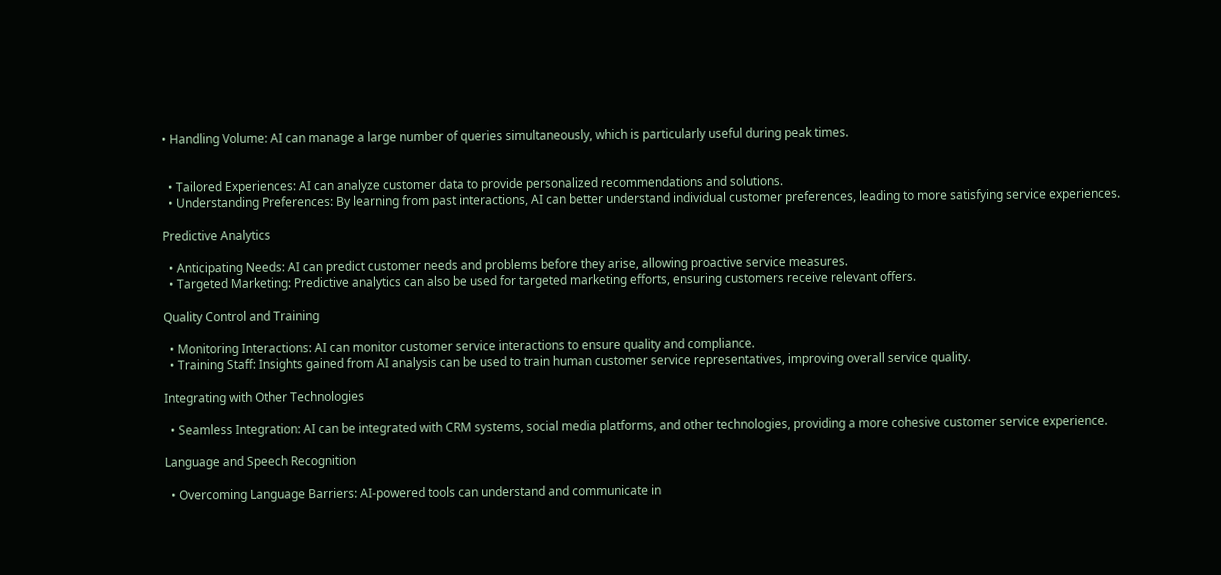• Handling Volume: AI can manage a large number of queries simultaneously, which is particularly useful during peak times.


  • Tailored Experiences: AI can analyze customer data to provide personalized recommendations and solutions.
  • Understanding Preferences: By learning from past interactions, AI can better understand individual customer preferences, leading to more satisfying service experiences.

Predictive Analytics

  • Anticipating Needs: AI can predict customer needs and problems before they arise, allowing proactive service measures.
  • Targeted Marketing: Predictive analytics can also be used for targeted marketing efforts, ensuring customers receive relevant offers.

Quality Control and Training

  • Monitoring Interactions: AI can monitor customer service interactions to ensure quality and compliance.
  • Training Staff: Insights gained from AI analysis can be used to train human customer service representatives, improving overall service quality.

Integrating with Other Technologies

  • Seamless Integration: AI can be integrated with CRM systems, social media platforms, and other technologies, providing a more cohesive customer service experience.

Language and Speech Recognition

  • Overcoming Language Barriers: AI-powered tools can understand and communicate in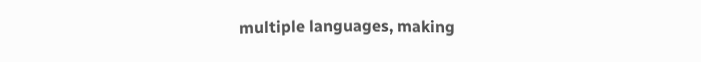multiple languages, making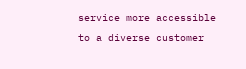service more accessible to a diverse customer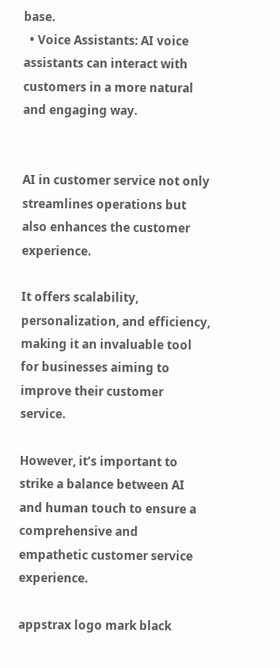base.
  • Voice Assistants: AI voice assistants can interact with customers in a more natural and engaging way.


AI in customer service not only streamlines operations but also enhances the customer experience.

It offers scalability, personalization, and efficiency, making it an invaluable tool for businesses aiming to improve their customer service.

However, it’s important to strike a balance between AI and human touch to ensure a comprehensive and empathetic customer service experience.

appstrax logo mark black